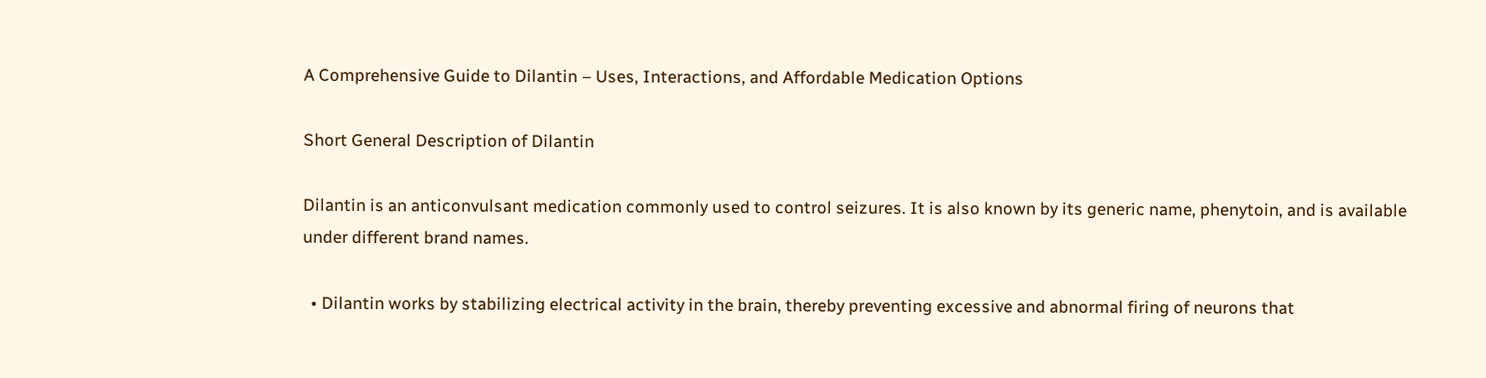A Comprehensive Guide to Dilantin – Uses, Interactions, and Affordable Medication Options

Short General Description of Dilantin

Dilantin is an anticonvulsant medication commonly used to control seizures. It is also known by its generic name, phenytoin, and is available under different brand names.

  • Dilantin works by stabilizing electrical activity in the brain, thereby preventing excessive and abnormal firing of neurons that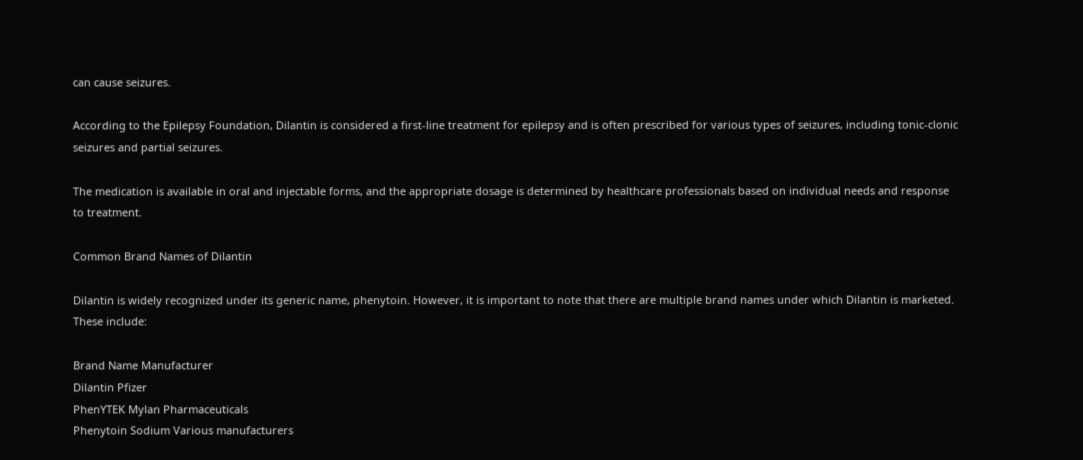can cause seizures.

According to the Epilepsy Foundation, Dilantin is considered a first-line treatment for epilepsy and is often prescribed for various types of seizures, including tonic-clonic seizures and partial seizures.

The medication is available in oral and injectable forms, and the appropriate dosage is determined by healthcare professionals based on individual needs and response to treatment.

Common Brand Names of Dilantin

Dilantin is widely recognized under its generic name, phenytoin. However, it is important to note that there are multiple brand names under which Dilantin is marketed. These include:

Brand Name Manufacturer
Dilantin Pfizer
PhenYTEK Mylan Pharmaceuticals
Phenytoin Sodium Various manufacturers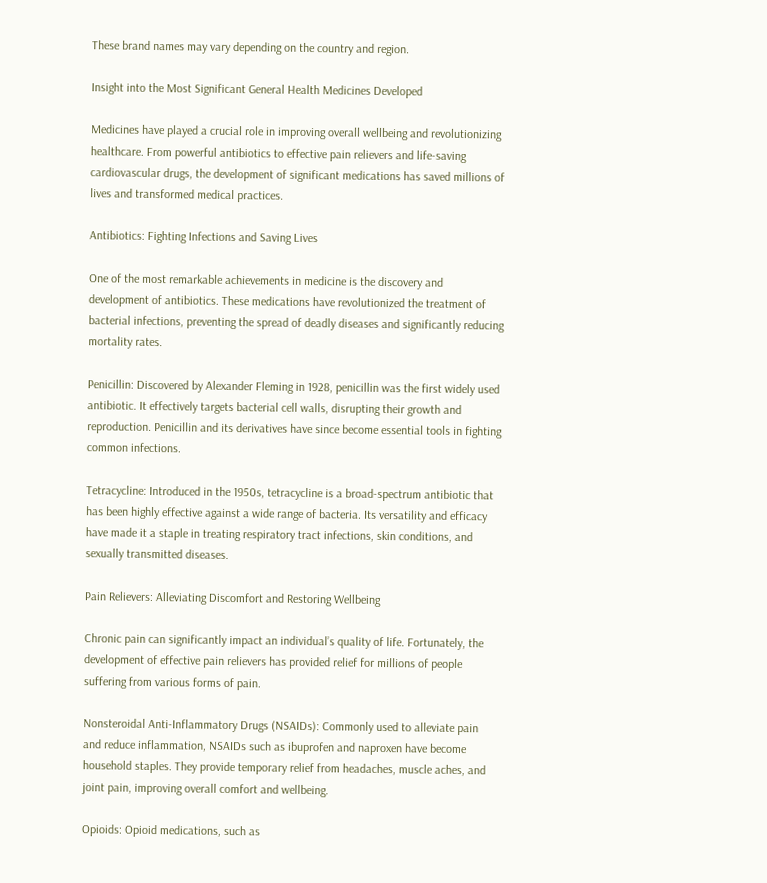These brand names may vary depending on the country and region.

Insight into the Most Significant General Health Medicines Developed

Medicines have played a crucial role in improving overall wellbeing and revolutionizing healthcare. From powerful antibiotics to effective pain relievers and life-saving cardiovascular drugs, the development of significant medications has saved millions of lives and transformed medical practices.

Antibiotics: Fighting Infections and Saving Lives

One of the most remarkable achievements in medicine is the discovery and development of antibiotics. These medications have revolutionized the treatment of bacterial infections, preventing the spread of deadly diseases and significantly reducing mortality rates.

Penicillin: Discovered by Alexander Fleming in 1928, penicillin was the first widely used antibiotic. It effectively targets bacterial cell walls, disrupting their growth and reproduction. Penicillin and its derivatives have since become essential tools in fighting common infections.

Tetracycline: Introduced in the 1950s, tetracycline is a broad-spectrum antibiotic that has been highly effective against a wide range of bacteria. Its versatility and efficacy have made it a staple in treating respiratory tract infections, skin conditions, and sexually transmitted diseases.

Pain Relievers: Alleviating Discomfort and Restoring Wellbeing

Chronic pain can significantly impact an individual’s quality of life. Fortunately, the development of effective pain relievers has provided relief for millions of people suffering from various forms of pain.

Nonsteroidal Anti-Inflammatory Drugs (NSAIDs): Commonly used to alleviate pain and reduce inflammation, NSAIDs such as ibuprofen and naproxen have become household staples. They provide temporary relief from headaches, muscle aches, and joint pain, improving overall comfort and wellbeing.

Opioids: Opioid medications, such as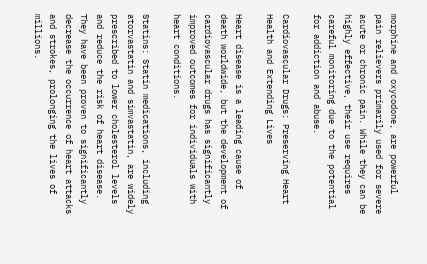morphine and oxycodone, are powerful pain relievers primarily used for severe acute or chronic pain. While they can be highly effective, their use requires careful monitoring due to the potential for addiction and abuse.

Cardiovascular Drugs: Preserving Heart Health and Extending Lives

Heart disease is a leading cause of death worldwide, but the development of cardiovascular drugs has significantly improved outcomes for individuals with heart conditions.

Statins: Statin medications, including atorvastatin and simvastatin, are widely prescribed to lower cholesterol levels and reduce the risk of heart disease. They have been proven to significantly decrease the occurrence of heart attacks and strokes, prolonging the lives of millions.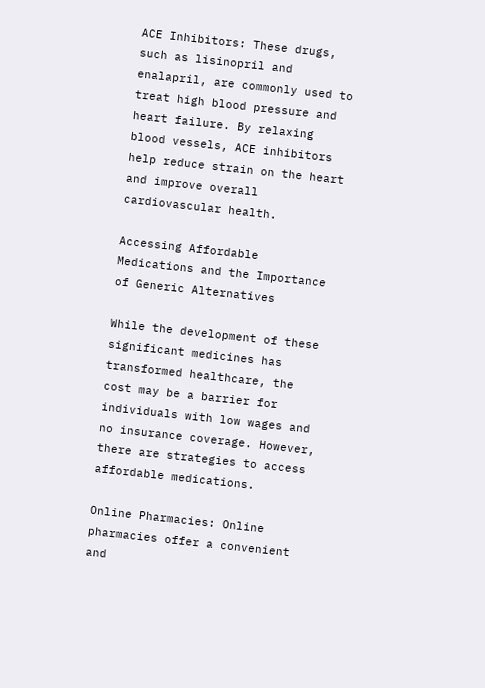ACE Inhibitors: These drugs, such as lisinopril and enalapril, are commonly used to treat high blood pressure and heart failure. By relaxing blood vessels, ACE inhibitors help reduce strain on the heart and improve overall cardiovascular health.

Accessing Affordable Medications and the Importance of Generic Alternatives

While the development of these significant medicines has transformed healthcare, the cost may be a barrier for individuals with low wages and no insurance coverage. However, there are strategies to access affordable medications.

Online Pharmacies: Online pharmacies offer a convenient and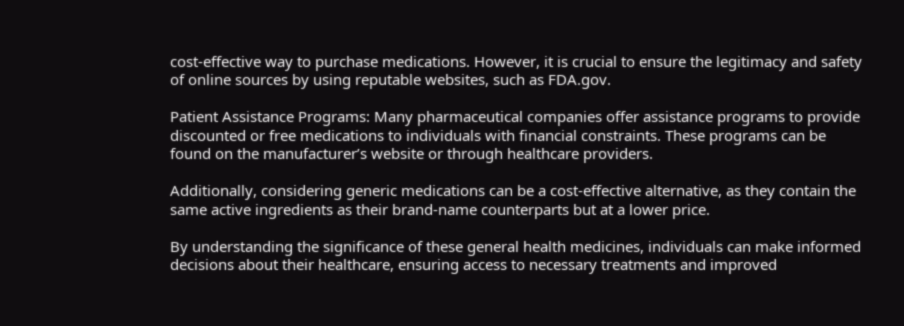cost-effective way to purchase medications. However, it is crucial to ensure the legitimacy and safety of online sources by using reputable websites, such as FDA.gov.

Patient Assistance Programs: Many pharmaceutical companies offer assistance programs to provide discounted or free medications to individuals with financial constraints. These programs can be found on the manufacturer’s website or through healthcare providers.

Additionally, considering generic medications can be a cost-effective alternative, as they contain the same active ingredients as their brand-name counterparts but at a lower price.

By understanding the significance of these general health medicines, individuals can make informed decisions about their healthcare, ensuring access to necessary treatments and improved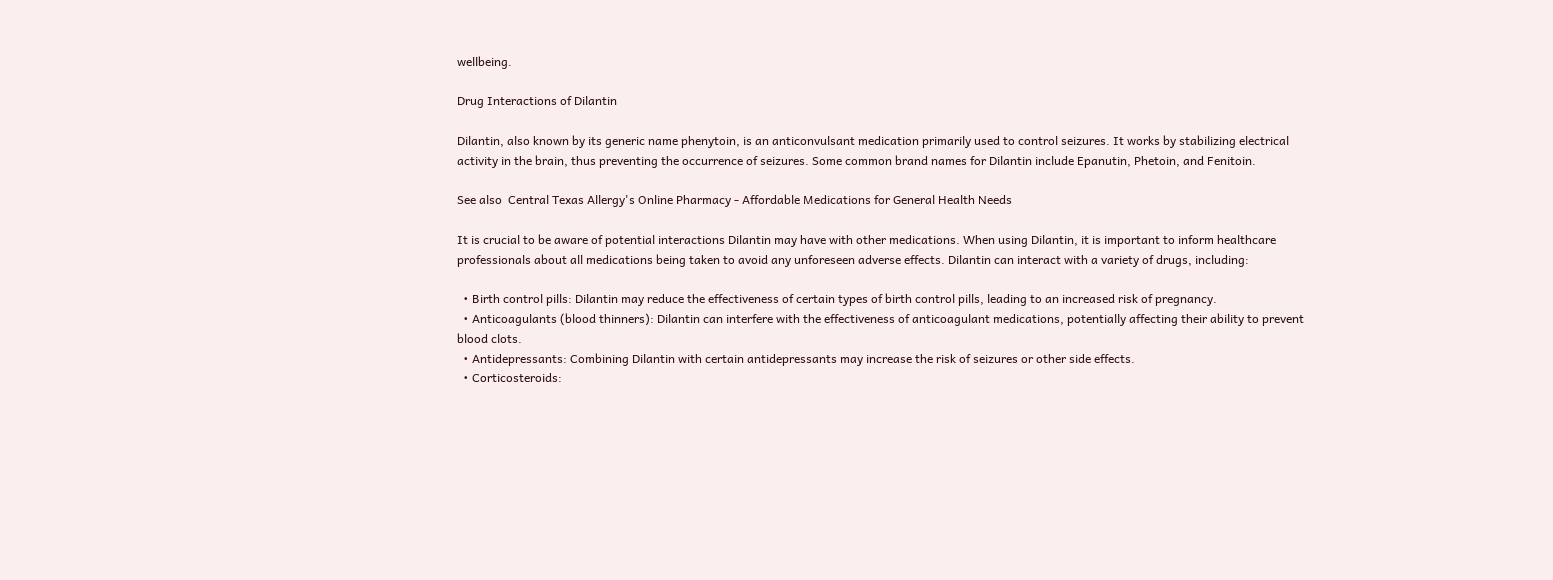wellbeing.

Drug Interactions of Dilantin

Dilantin, also known by its generic name phenytoin, is an anticonvulsant medication primarily used to control seizures. It works by stabilizing electrical activity in the brain, thus preventing the occurrence of seizures. Some common brand names for Dilantin include Epanutin, Phetoin, and Fenitoin.

See also  Central Texas Allergy's Online Pharmacy - Affordable Medications for General Health Needs

It is crucial to be aware of potential interactions Dilantin may have with other medications. When using Dilantin, it is important to inform healthcare professionals about all medications being taken to avoid any unforeseen adverse effects. Dilantin can interact with a variety of drugs, including:

  • Birth control pills: Dilantin may reduce the effectiveness of certain types of birth control pills, leading to an increased risk of pregnancy.
  • Anticoagulants (blood thinners): Dilantin can interfere with the effectiveness of anticoagulant medications, potentially affecting their ability to prevent blood clots.
  • Antidepressants: Combining Dilantin with certain antidepressants may increase the risk of seizures or other side effects.
  • Corticosteroids: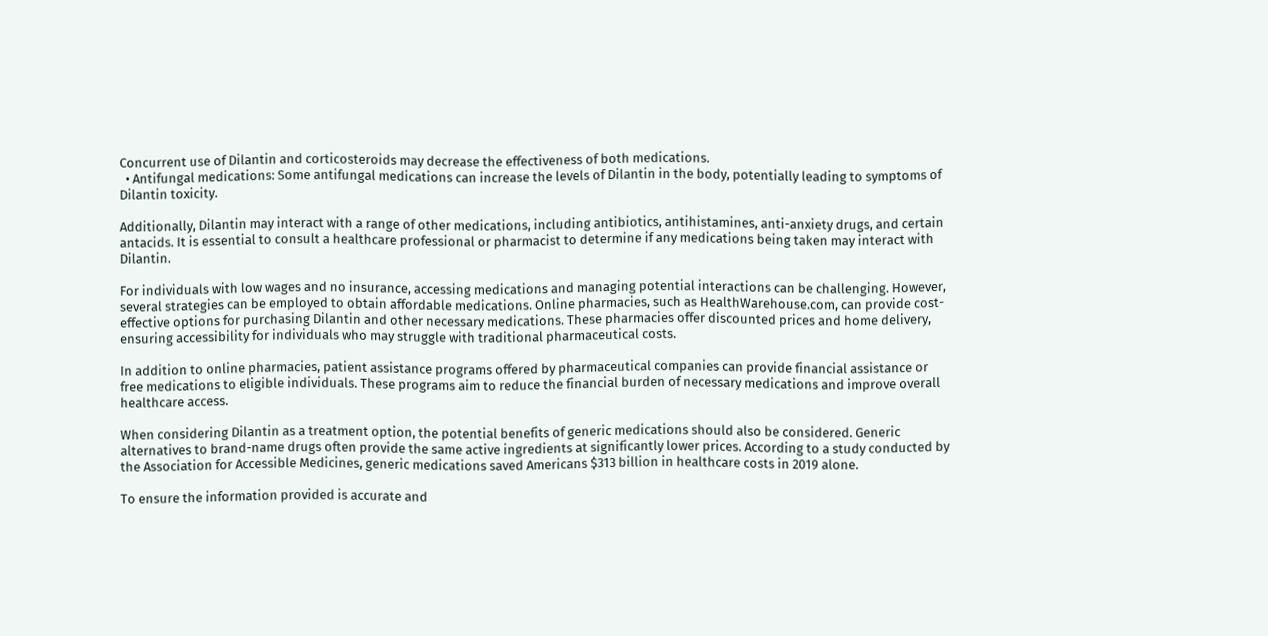Concurrent use of Dilantin and corticosteroids may decrease the effectiveness of both medications.
  • Antifungal medications: Some antifungal medications can increase the levels of Dilantin in the body, potentially leading to symptoms of Dilantin toxicity.

Additionally, Dilantin may interact with a range of other medications, including antibiotics, antihistamines, anti-anxiety drugs, and certain antacids. It is essential to consult a healthcare professional or pharmacist to determine if any medications being taken may interact with Dilantin.

For individuals with low wages and no insurance, accessing medications and managing potential interactions can be challenging. However, several strategies can be employed to obtain affordable medications. Online pharmacies, such as HealthWarehouse.com, can provide cost-effective options for purchasing Dilantin and other necessary medications. These pharmacies offer discounted prices and home delivery, ensuring accessibility for individuals who may struggle with traditional pharmaceutical costs.

In addition to online pharmacies, patient assistance programs offered by pharmaceutical companies can provide financial assistance or free medications to eligible individuals. These programs aim to reduce the financial burden of necessary medications and improve overall healthcare access.

When considering Dilantin as a treatment option, the potential benefits of generic medications should also be considered. Generic alternatives to brand-name drugs often provide the same active ingredients at significantly lower prices. According to a study conducted by the Association for Accessible Medicines, generic medications saved Americans $313 billion in healthcare costs in 2019 alone.

To ensure the information provided is accurate and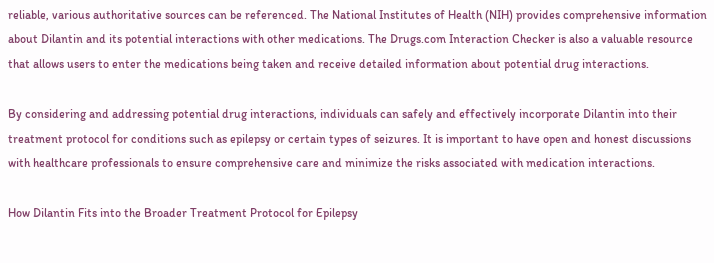reliable, various authoritative sources can be referenced. The National Institutes of Health (NIH) provides comprehensive information about Dilantin and its potential interactions with other medications. The Drugs.com Interaction Checker is also a valuable resource that allows users to enter the medications being taken and receive detailed information about potential drug interactions.

By considering and addressing potential drug interactions, individuals can safely and effectively incorporate Dilantin into their treatment protocol for conditions such as epilepsy or certain types of seizures. It is important to have open and honest discussions with healthcare professionals to ensure comprehensive care and minimize the risks associated with medication interactions.

How Dilantin Fits into the Broader Treatment Protocol for Epilepsy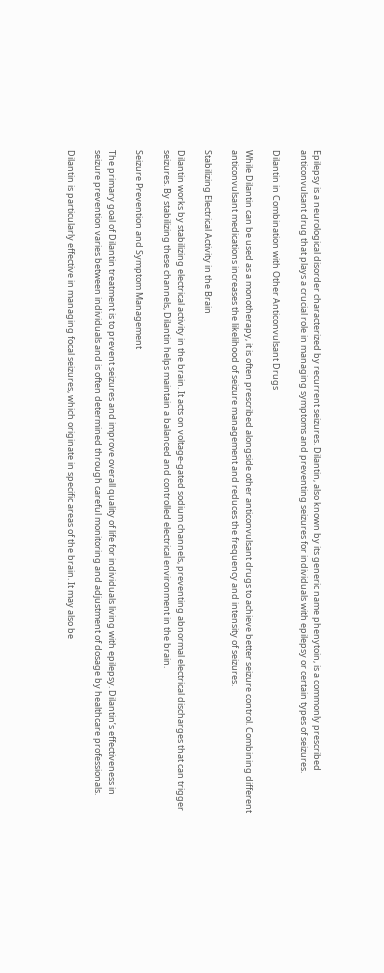Epilepsy is a neurological disorder characterized by recurrent seizures. Dilantin, also known by its generic name phenytoin, is a commonly prescribed anticonvulsant drug that plays a crucial role in managing symptoms and preventing seizures for individuals with epilepsy or certain types of seizures.

Dilantin in Combination with Other Anticonvulsant Drugs

While Dilantin can be used as a monotherapy, it is often prescribed alongside other anticonvulsant drugs to achieve better seizure control. Combining different anticonvulsant medications increases the likelihood of seizure management and reduces the frequency and intensity of seizures.

Stabilizing Electrical Activity in the Brain

Dilantin works by stabilizing electrical activity in the brain. It acts on voltage-gated sodium channels, preventing abnormal electrical discharges that can trigger seizures. By stabilizing these channels, Dilantin helps maintain a balanced and controlled electrical environment in the brain.

Seizure Prevention and Symptom Management

The primary goal of Dilantin treatment is to prevent seizures and improve overall quality of life for individuals living with epilepsy. Dilantin’s effectiveness in seizure prevention varies between individuals and is often determined through careful monitoring and adjustment of dosage by healthcare professionals.

Dilantin is particularly effective in managing focal seizures, which originate in specific areas of the brain. It may also be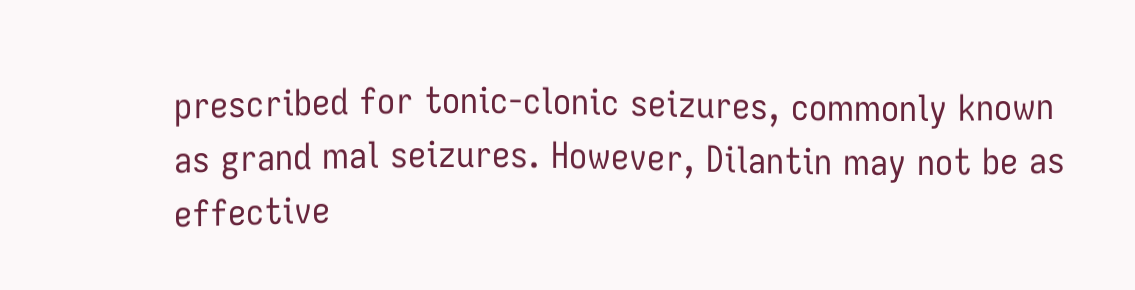prescribed for tonic-clonic seizures, commonly known as grand mal seizures. However, Dilantin may not be as effective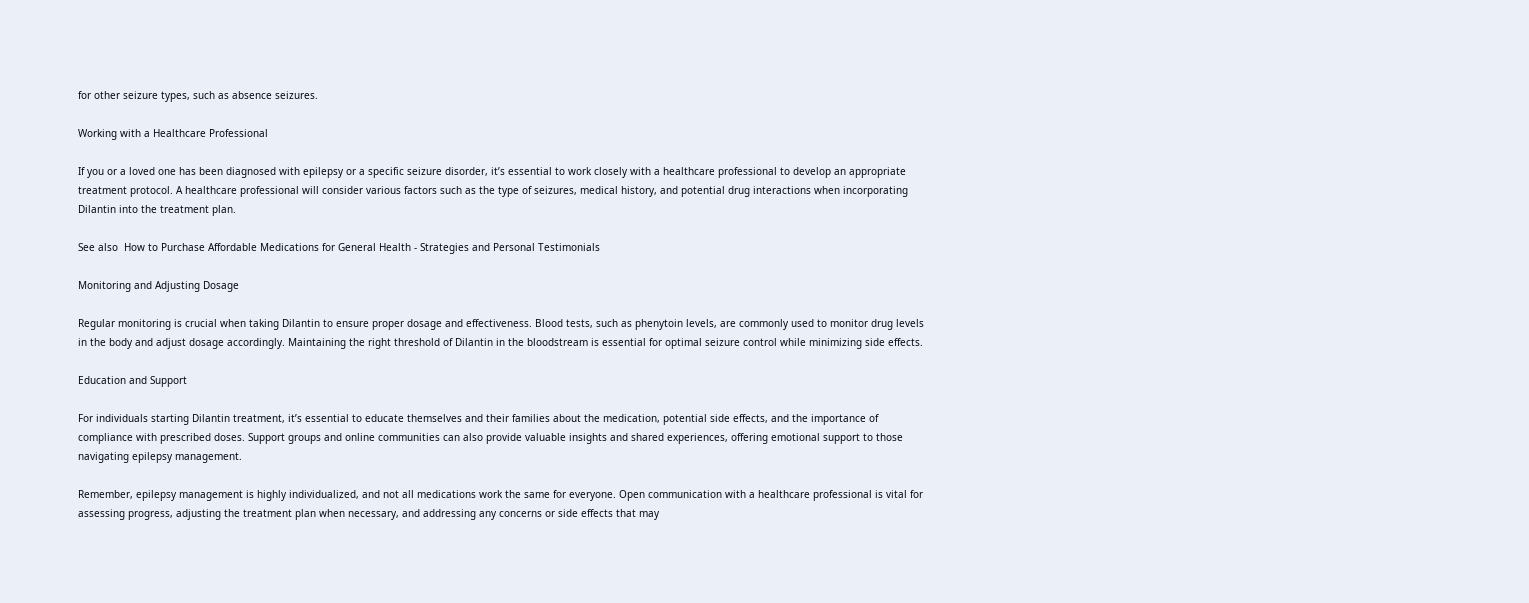for other seizure types, such as absence seizures.

Working with a Healthcare Professional

If you or a loved one has been diagnosed with epilepsy or a specific seizure disorder, it’s essential to work closely with a healthcare professional to develop an appropriate treatment protocol. A healthcare professional will consider various factors such as the type of seizures, medical history, and potential drug interactions when incorporating Dilantin into the treatment plan.

See also  How to Purchase Affordable Medications for General Health - Strategies and Personal Testimonials

Monitoring and Adjusting Dosage

Regular monitoring is crucial when taking Dilantin to ensure proper dosage and effectiveness. Blood tests, such as phenytoin levels, are commonly used to monitor drug levels in the body and adjust dosage accordingly. Maintaining the right threshold of Dilantin in the bloodstream is essential for optimal seizure control while minimizing side effects.

Education and Support

For individuals starting Dilantin treatment, it’s essential to educate themselves and their families about the medication, potential side effects, and the importance of compliance with prescribed doses. Support groups and online communities can also provide valuable insights and shared experiences, offering emotional support to those navigating epilepsy management.

Remember, epilepsy management is highly individualized, and not all medications work the same for everyone. Open communication with a healthcare professional is vital for assessing progress, adjusting the treatment plan when necessary, and addressing any concerns or side effects that may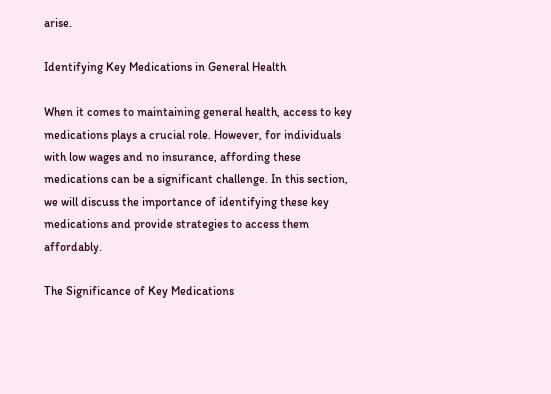arise.

Identifying Key Medications in General Health

When it comes to maintaining general health, access to key medications plays a crucial role. However, for individuals with low wages and no insurance, affording these medications can be a significant challenge. In this section, we will discuss the importance of identifying these key medications and provide strategies to access them affordably.

The Significance of Key Medications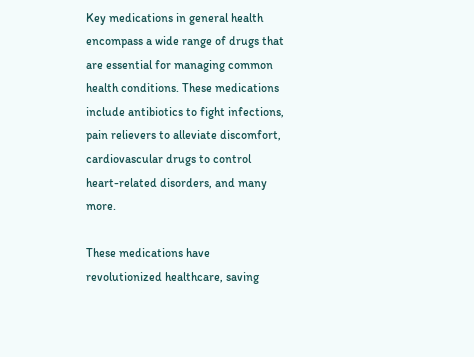Key medications in general health encompass a wide range of drugs that are essential for managing common health conditions. These medications include antibiotics to fight infections, pain relievers to alleviate discomfort, cardiovascular drugs to control heart-related disorders, and many more.

These medications have revolutionized healthcare, saving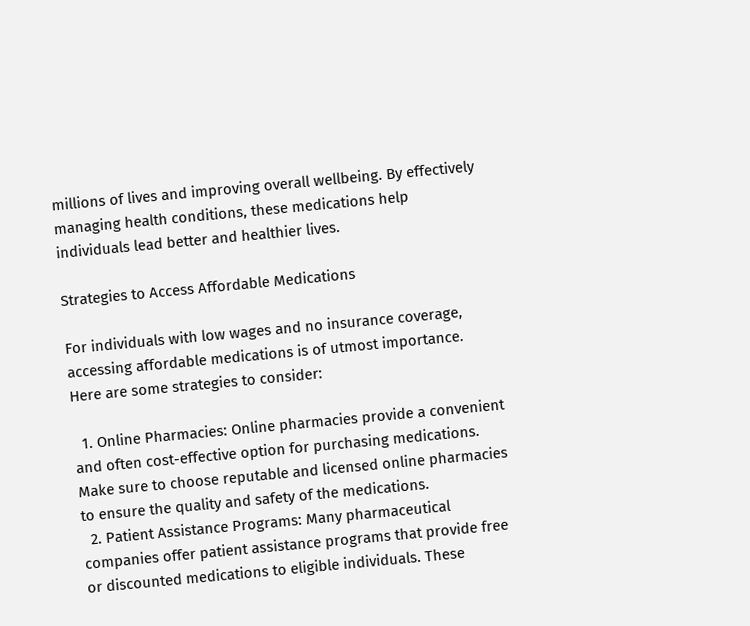millions of lives and improving overall wellbeing. By effectively managing health conditions, these medications help individuals lead better and healthier lives.

Strategies to Access Affordable Medications

For individuals with low wages and no insurance coverage, accessing affordable medications is of utmost importance. Here are some strategies to consider:

  1. Online Pharmacies: Online pharmacies provide a convenient and often cost-effective option for purchasing medications. Make sure to choose reputable and licensed online pharmacies to ensure the quality and safety of the medications.
  2. Patient Assistance Programs: Many pharmaceutical companies offer patient assistance programs that provide free or discounted medications to eligible individuals. These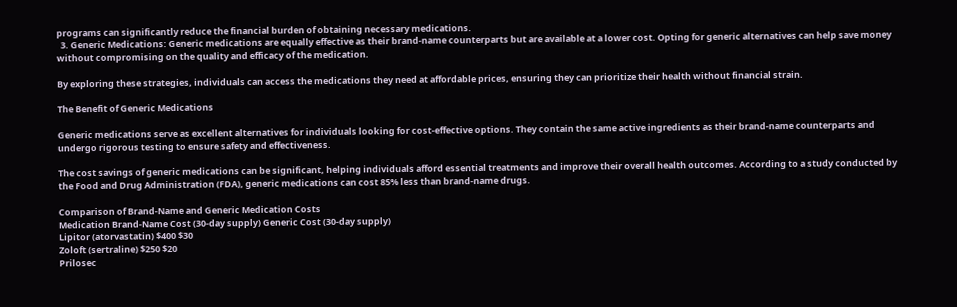programs can significantly reduce the financial burden of obtaining necessary medications.
  3. Generic Medications: Generic medications are equally effective as their brand-name counterparts but are available at a lower cost. Opting for generic alternatives can help save money without compromising on the quality and efficacy of the medication.

By exploring these strategies, individuals can access the medications they need at affordable prices, ensuring they can prioritize their health without financial strain.

The Benefit of Generic Medications

Generic medications serve as excellent alternatives for individuals looking for cost-effective options. They contain the same active ingredients as their brand-name counterparts and undergo rigorous testing to ensure safety and effectiveness.

The cost savings of generic medications can be significant, helping individuals afford essential treatments and improve their overall health outcomes. According to a study conducted by the Food and Drug Administration (FDA), generic medications can cost 85% less than brand-name drugs.

Comparison of Brand-Name and Generic Medication Costs
Medication Brand-Name Cost (30-day supply) Generic Cost (30-day supply)
Lipitor (atorvastatin) $400 $30
Zoloft (sertraline) $250 $20
Prilosec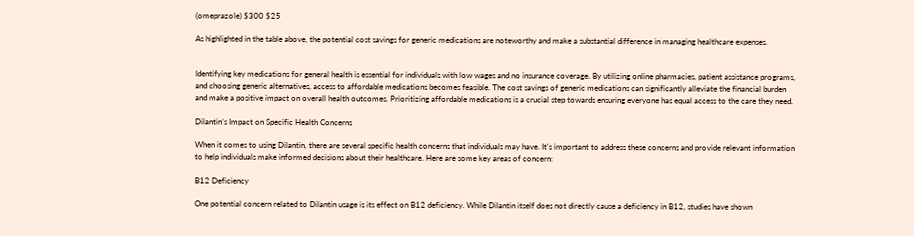(omeprazole) $300 $25

As highlighted in the table above, the potential cost savings for generic medications are noteworthy and make a substantial difference in managing healthcare expenses.


Identifying key medications for general health is essential for individuals with low wages and no insurance coverage. By utilizing online pharmacies, patient assistance programs, and choosing generic alternatives, access to affordable medications becomes feasible. The cost savings of generic medications can significantly alleviate the financial burden and make a positive impact on overall health outcomes. Prioritizing affordable medications is a crucial step towards ensuring everyone has equal access to the care they need.

Dilantin’s Impact on Specific Health Concerns

When it comes to using Dilantin, there are several specific health concerns that individuals may have. It’s important to address these concerns and provide relevant information to help individuals make informed decisions about their healthcare. Here are some key areas of concern:

B12 Deficiency

One potential concern related to Dilantin usage is its effect on B12 deficiency. While Dilantin itself does not directly cause a deficiency in B12, studies have shown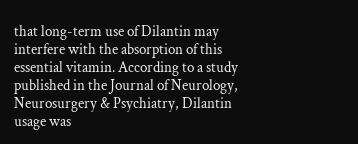that long-term use of Dilantin may interfere with the absorption of this essential vitamin. According to a study published in the Journal of Neurology, Neurosurgery & Psychiatry, Dilantin usage was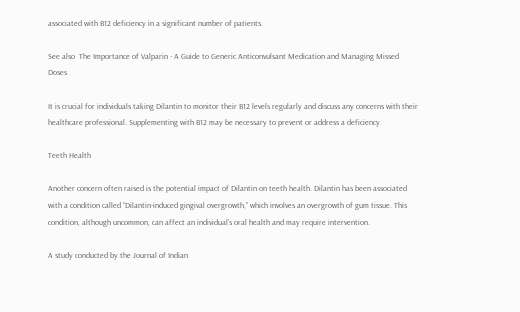associated with B12 deficiency in a significant number of patients.

See also  The Importance of Valparin - A Guide to Generic Anticonvulsant Medication and Managing Missed Doses

It is crucial for individuals taking Dilantin to monitor their B12 levels regularly and discuss any concerns with their healthcare professional. Supplementing with B12 may be necessary to prevent or address a deficiency.

Teeth Health

Another concern often raised is the potential impact of Dilantin on teeth health. Dilantin has been associated with a condition called “Dilantin-induced gingival overgrowth,” which involves an overgrowth of gum tissue. This condition, although uncommon, can affect an individual’s oral health and may require intervention.

A study conducted by the Journal of Indian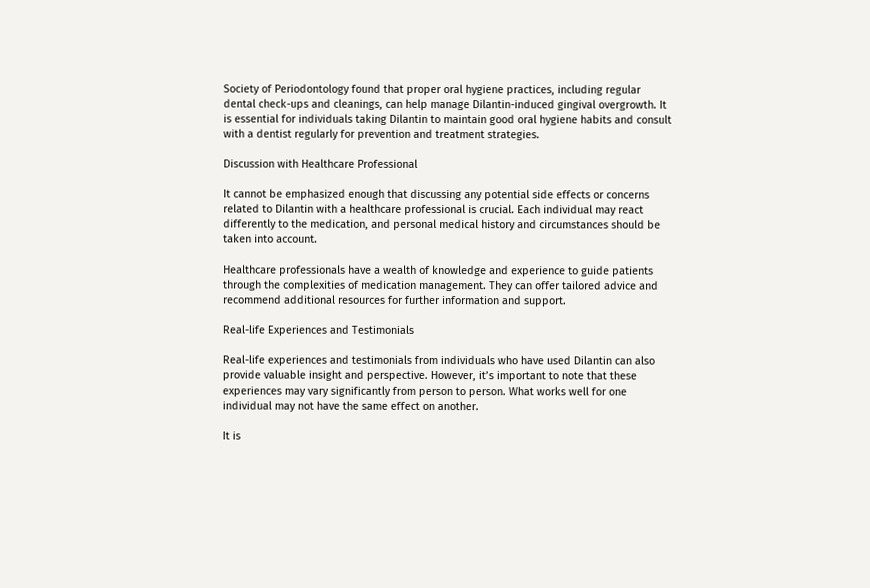Society of Periodontology found that proper oral hygiene practices, including regular dental check-ups and cleanings, can help manage Dilantin-induced gingival overgrowth. It is essential for individuals taking Dilantin to maintain good oral hygiene habits and consult with a dentist regularly for prevention and treatment strategies.

Discussion with Healthcare Professional

It cannot be emphasized enough that discussing any potential side effects or concerns related to Dilantin with a healthcare professional is crucial. Each individual may react differently to the medication, and personal medical history and circumstances should be taken into account.

Healthcare professionals have a wealth of knowledge and experience to guide patients through the complexities of medication management. They can offer tailored advice and recommend additional resources for further information and support.

Real-life Experiences and Testimonials

Real-life experiences and testimonials from individuals who have used Dilantin can also provide valuable insight and perspective. However, it’s important to note that these experiences may vary significantly from person to person. What works well for one individual may not have the same effect on another.

It is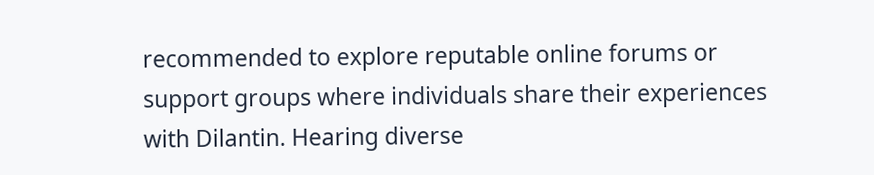recommended to explore reputable online forums or support groups where individuals share their experiences with Dilantin. Hearing diverse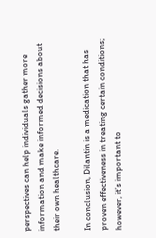perspectives can help individuals gather more information and make informed decisions about their own healthcare.

In conclusion, Dilantin is a medication that has proven effectiveness in treating certain conditions; however, it’s important to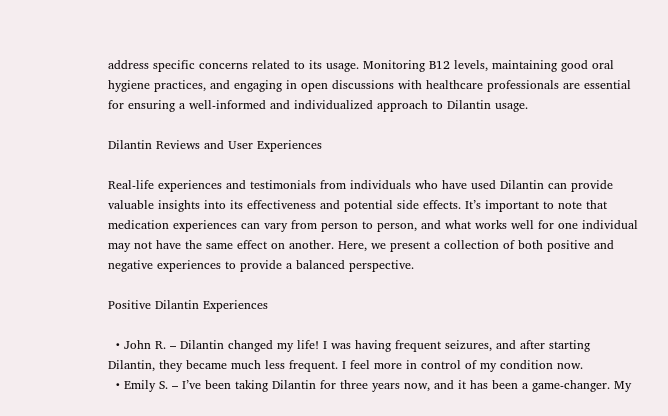address specific concerns related to its usage. Monitoring B12 levels, maintaining good oral hygiene practices, and engaging in open discussions with healthcare professionals are essential for ensuring a well-informed and individualized approach to Dilantin usage.

Dilantin Reviews and User Experiences

Real-life experiences and testimonials from individuals who have used Dilantin can provide valuable insights into its effectiveness and potential side effects. It’s important to note that medication experiences can vary from person to person, and what works well for one individual may not have the same effect on another. Here, we present a collection of both positive and negative experiences to provide a balanced perspective.

Positive Dilantin Experiences

  • John R. – Dilantin changed my life! I was having frequent seizures, and after starting Dilantin, they became much less frequent. I feel more in control of my condition now.
  • Emily S. – I’ve been taking Dilantin for three years now, and it has been a game-changer. My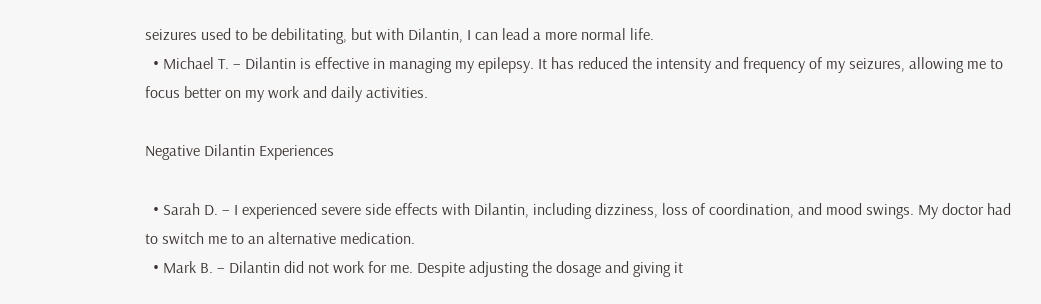seizures used to be debilitating, but with Dilantin, I can lead a more normal life.
  • Michael T. – Dilantin is effective in managing my epilepsy. It has reduced the intensity and frequency of my seizures, allowing me to focus better on my work and daily activities.

Negative Dilantin Experiences

  • Sarah D. – I experienced severe side effects with Dilantin, including dizziness, loss of coordination, and mood swings. My doctor had to switch me to an alternative medication.
  • Mark B. – Dilantin did not work for me. Despite adjusting the dosage and giving it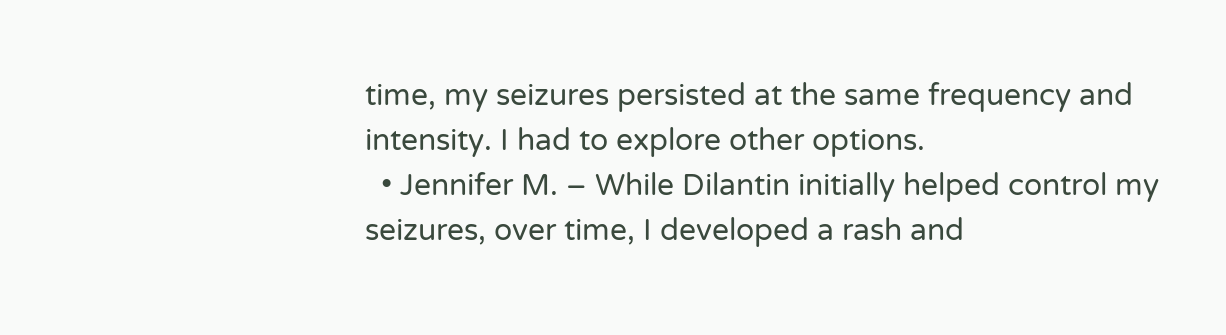time, my seizures persisted at the same frequency and intensity. I had to explore other options.
  • Jennifer M. – While Dilantin initially helped control my seizures, over time, I developed a rash and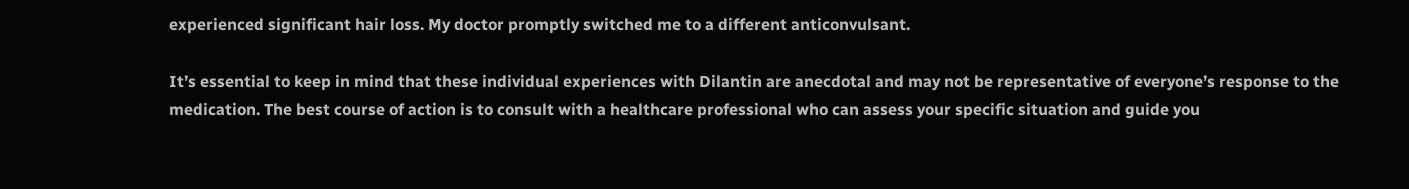experienced significant hair loss. My doctor promptly switched me to a different anticonvulsant.

It’s essential to keep in mind that these individual experiences with Dilantin are anecdotal and may not be representative of everyone’s response to the medication. The best course of action is to consult with a healthcare professional who can assess your specific situation and guide you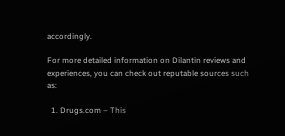accordingly.

For more detailed information on Dilantin reviews and experiences, you can check out reputable sources such as:

  1. Drugs.com – This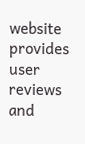website provides user reviews and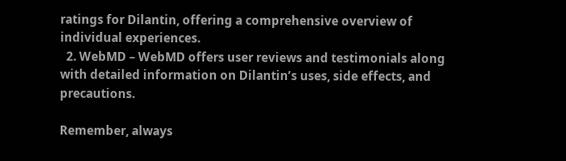ratings for Dilantin, offering a comprehensive overview of individual experiences.
  2. WebMD – WebMD offers user reviews and testimonials along with detailed information on Dilantin’s uses, side effects, and precautions.

Remember, always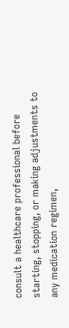consult a healthcare professional before starting, stopping, or making adjustments to any medication regimen,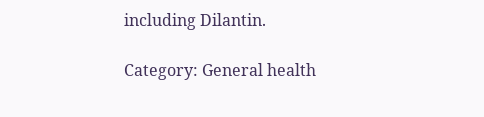including Dilantin.

Category: General health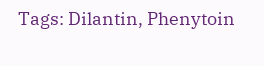Tags: Dilantin, Phenytoin